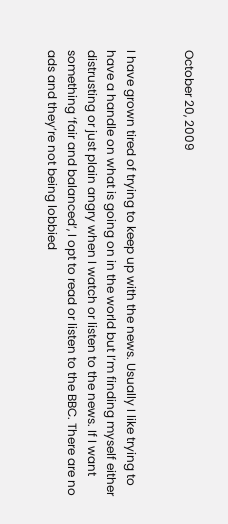October 20, 2009


I have grown tired of trying to keep up with the news. Usually I like trying to have a handle on what is going on in the world but I’m finding myself either distrusting or just plain angry when I watch or listen to the news. If I want something ‘fair and balanced’, I opt to read or listen to the BBC. There are no ads and they’re not being lobbied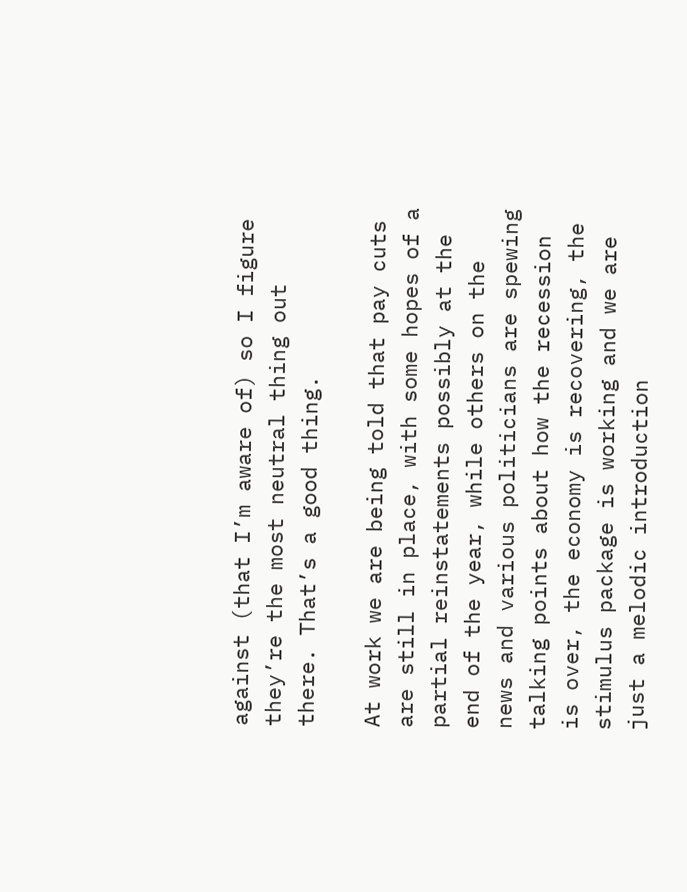against (that I’m aware of) so I figure they’re the most neutral thing out there. That’s a good thing.

At work we are being told that pay cuts are still in place, with some hopes of a partial reinstatements possibly at the end of the year, while others on the news and various politicians are spewing talking points about how the recession is over, the economy is recovering, the stimulus package is working and we are just a melodic introduction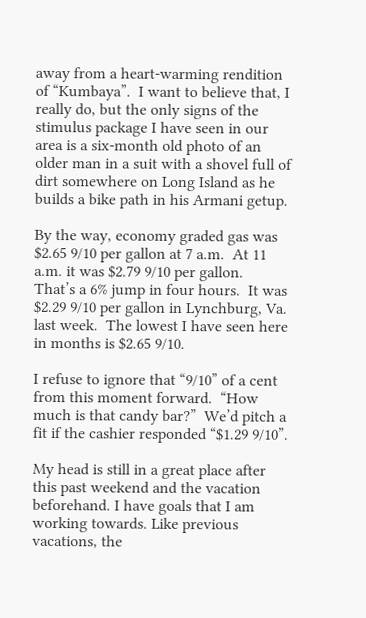away from a heart-warming rendition of “Kumbaya”.  I want to believe that, I really do, but the only signs of the stimulus package I have seen in our area is a six-month old photo of an older man in a suit with a shovel full of dirt somewhere on Long Island as he builds a bike path in his Armani getup.

By the way, economy graded gas was $2.65 9/10 per gallon at 7 a.m.  At 11 a.m. it was $2.79 9/10 per gallon.  That’s a 6% jump in four hours.  It was $2.29 9/10 per gallon in Lynchburg, Va. last week.  The lowest I have seen here in months is $2.65 9/10.

I refuse to ignore that “9/10” of a cent from this moment forward.  “How much is that candy bar?”  We’d pitch a fit if the cashier responded “$1.29 9/10”.

My head is still in a great place after this past weekend and the vacation beforehand. I have goals that I am working towards. Like previous vacations, the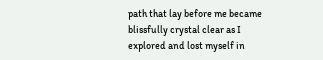path that lay before me became blissfully crystal clear as I explored and lost myself in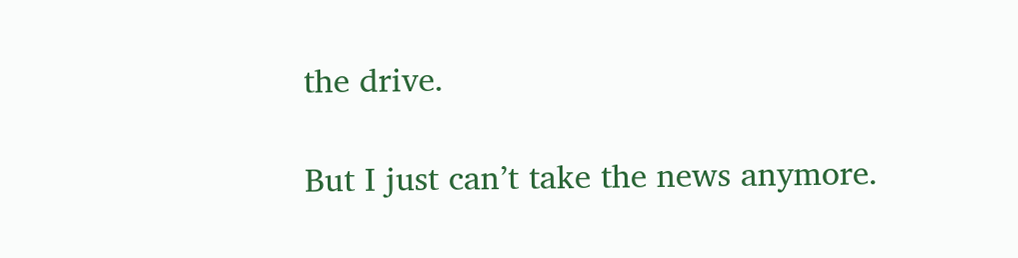the drive.

But I just can’t take the news anymore.